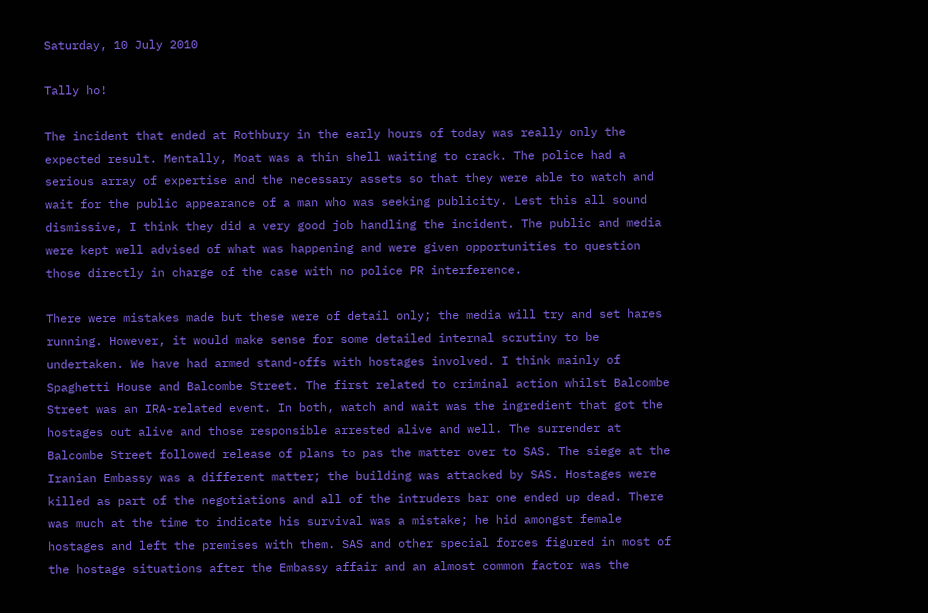Saturday, 10 July 2010

Tally ho!

The incident that ended at Rothbury in the early hours of today was really only the expected result. Mentally, Moat was a thin shell waiting to crack. The police had a serious array of expertise and the necessary assets so that they were able to watch and wait for the public appearance of a man who was seeking publicity. Lest this all sound dismissive, I think they did a very good job handling the incident. The public and media were kept well advised of what was happening and were given opportunities to question those directly in charge of the case with no police PR interference.

There were mistakes made but these were of detail only; the media will try and set hares running. However, it would make sense for some detailed internal scrutiny to be undertaken. We have had armed stand-offs with hostages involved. I think mainly of Spaghetti House and Balcombe Street. The first related to criminal action whilst Balcombe Street was an IRA-related event. In both, watch and wait was the ingredient that got the hostages out alive and those responsible arrested alive and well. The surrender at Balcombe Street followed release of plans to pas the matter over to SAS. The siege at the Iranian Embassy was a different matter; the building was attacked by SAS. Hostages were killed as part of the negotiations and all of the intruders bar one ended up dead. There was much at the time to indicate his survival was a mistake; he hid amongst female hostages and left the premises with them. SAS and other special forces figured in most of the hostage situations after the Embassy affair and an almost common factor was the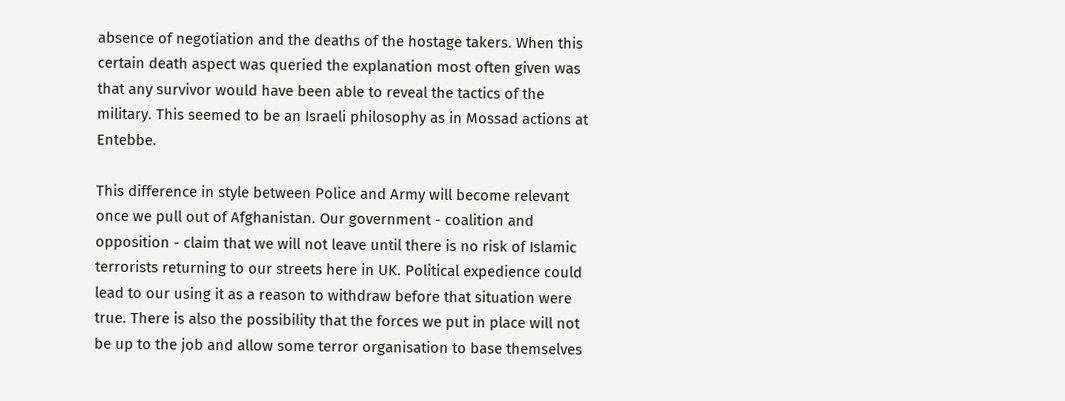absence of negotiation and the deaths of the hostage takers. When this certain death aspect was queried the explanation most often given was that any survivor would have been able to reveal the tactics of the military. This seemed to be an Israeli philosophy as in Mossad actions at Entebbe.

This difference in style between Police and Army will become relevant once we pull out of Afghanistan. Our government - coalition and opposition - claim that we will not leave until there is no risk of Islamic terrorists returning to our streets here in UK. Political expedience could lead to our using it as a reason to withdraw before that situation were true. There is also the possibility that the forces we put in place will not be up to the job and allow some terror organisation to base themselves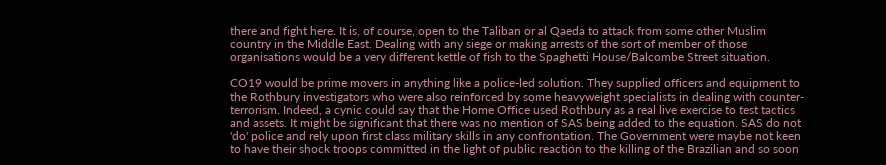there and fight here. It is, of course, open to the Taliban or al Qaeda to attack from some other Muslim country in the Middle East. Dealing with any siege or making arrests of the sort of member of those organisations would be a very different kettle of fish to the Spaghetti House/Balcombe Street situation.

CO19 would be prime movers in anything like a police-led solution. They supplied officers and equipment to the Rothbury investigators who were also reinforced by some heavyweight specialists in dealing with counter-terrorism. Indeed, a cynic could say that the Home Office used Rothbury as a real live exercise to test tactics and assets. It might be significant that there was no mention of SAS being added to the equation. SAS do not 'do' police and rely upon first class military skills in any confrontation. The Government were maybe not keen to have their shock troops committed in the light of public reaction to the killing of the Brazilian and so soon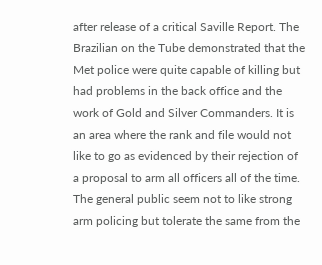after release of a critical Saville Report. The Brazilian on the Tube demonstrated that the Met police were quite capable of killing but had problems in the back office and the work of Gold and Silver Commanders. It is an area where the rank and file would not like to go as evidenced by their rejection of a proposal to arm all officers all of the time. The general public seem not to like strong arm policing but tolerate the same from the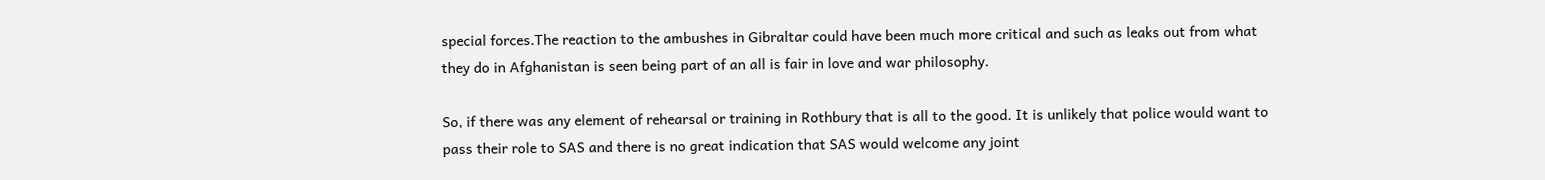special forces.The reaction to the ambushes in Gibraltar could have been much more critical and such as leaks out from what they do in Afghanistan is seen being part of an all is fair in love and war philosophy.

So, if there was any element of rehearsal or training in Rothbury that is all to the good. It is unlikely that police would want to pass their role to SAS and there is no great indication that SAS would welcome any joint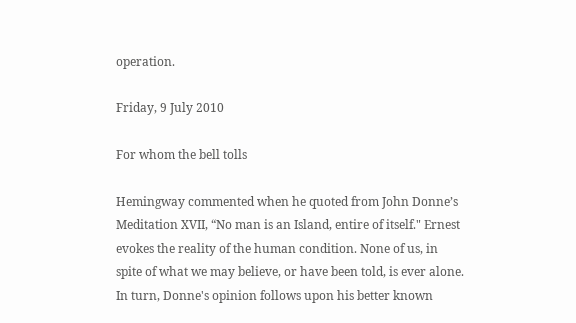operation.

Friday, 9 July 2010

For whom the bell tolls

Hemingway commented when he quoted from John Donne’s Meditation XVII, “No man is an Island, entire of itself." Ernest evokes the reality of the human condition. None of us, in spite of what we may believe, or have been told, is ever alone. In turn, Donne's opinion follows upon his better known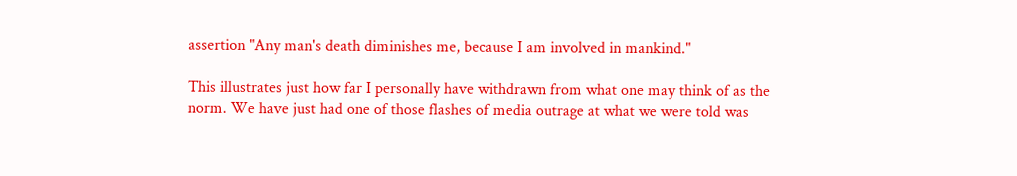assertion "Any man's death diminishes me, because I am involved in mankind."

This illustrates just how far I personally have withdrawn from what one may think of as the norm. We have just had one of those flashes of media outrage at what we were told was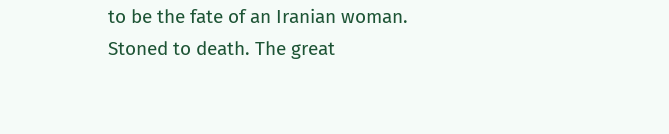to be the fate of an Iranian woman. Stoned to death. The great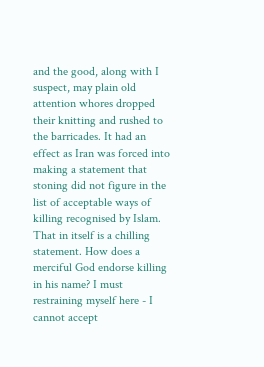and the good, along with I suspect, may plain old attention whores dropped their knitting and rushed to the barricades. It had an effect as Iran was forced into making a statement that stoning did not figure in the list of acceptable ways of killing recognised by Islam. That in itself is a chilling statement. How does a merciful God endorse killing in his name? I must restraining myself here - I cannot accept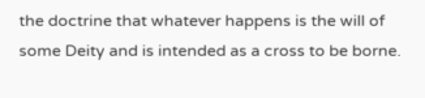the doctrine that whatever happens is the will of some Deity and is intended as a cross to be borne.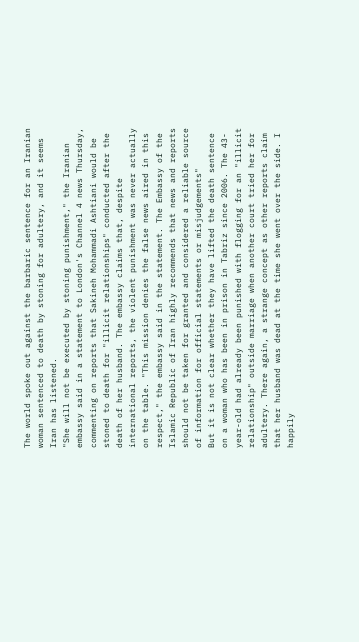The world spoke out against the barbaric sentence for an Iranian woman sentenced to death by stoning for adultery, and it seems Iran has listened.
"She will not be executed by stoning punishment," the Iranian embassy said in a statement to London's Channel 4 news Thursday, commenting on reports that Sakineh Mohammadi Ashtiani would be stoned to death for "illicit relationships" conducted after the death of her husband. The embassy claims that, despite international reports, the violent punishment was never actually on the table. "This mission denies the false news aired in this respect," the embassy said in the statement. The Embassy of the Islamic Republic of Iran highly recommends that news and reports should not be taken for granted and considered a reliable source of information for official statements or misjudgements"
But it is not clear whether they have lifted the death sentence on a woman who has been in prison in Tabriz since 2006. The 43-year-old had already been punished with flogging for an "illicit relationship" outside marriage when another court tried her for adultery. There again, a strange concept as other reports claim that her husband was dead at the time she went over the side. I happily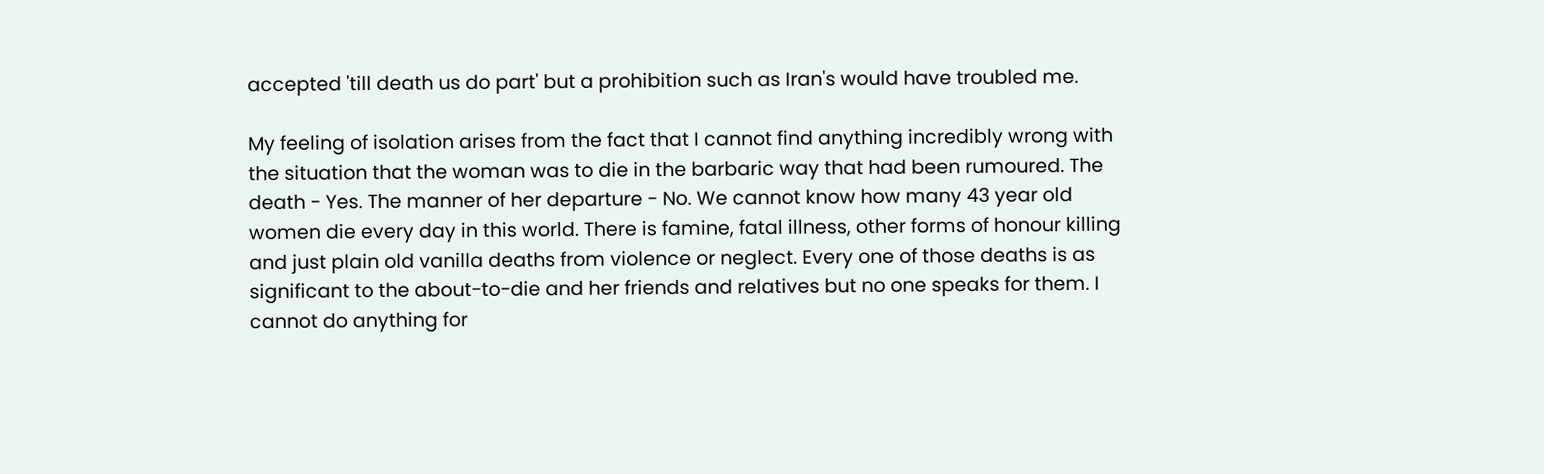accepted 'till death us do part' but a prohibition such as Iran's would have troubled me.

My feeling of isolation arises from the fact that I cannot find anything incredibly wrong with the situation that the woman was to die in the barbaric way that had been rumoured. The death - Yes. The manner of her departure - No. We cannot know how many 43 year old women die every day in this world. There is famine, fatal illness, other forms of honour killing and just plain old vanilla deaths from violence or neglect. Every one of those deaths is as significant to the about-to-die and her friends and relatives but no one speaks for them. I cannot do anything for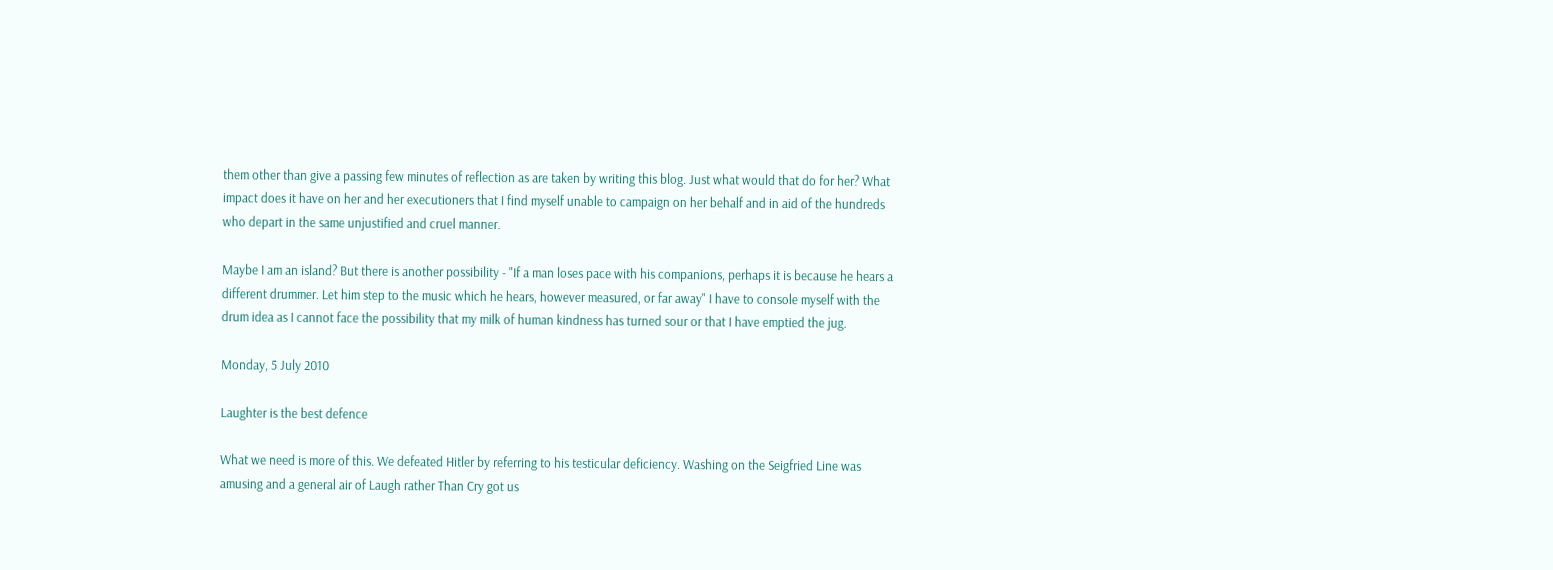them other than give a passing few minutes of reflection as are taken by writing this blog. Just what would that do for her? What impact does it have on her and her executioners that I find myself unable to campaign on her behalf and in aid of the hundreds who depart in the same unjustified and cruel manner.

Maybe I am an island? But there is another possibility - "If a man loses pace with his companions, perhaps it is because he hears a different drummer. Let him step to the music which he hears, however measured, or far away" I have to console myself with the drum idea as I cannot face the possibility that my milk of human kindness has turned sour or that I have emptied the jug.

Monday, 5 July 2010

Laughter is the best defence

What we need is more of this. We defeated Hitler by referring to his testicular deficiency. Washing on the Seigfried Line was amusing and a general air of Laugh rather Than Cry got us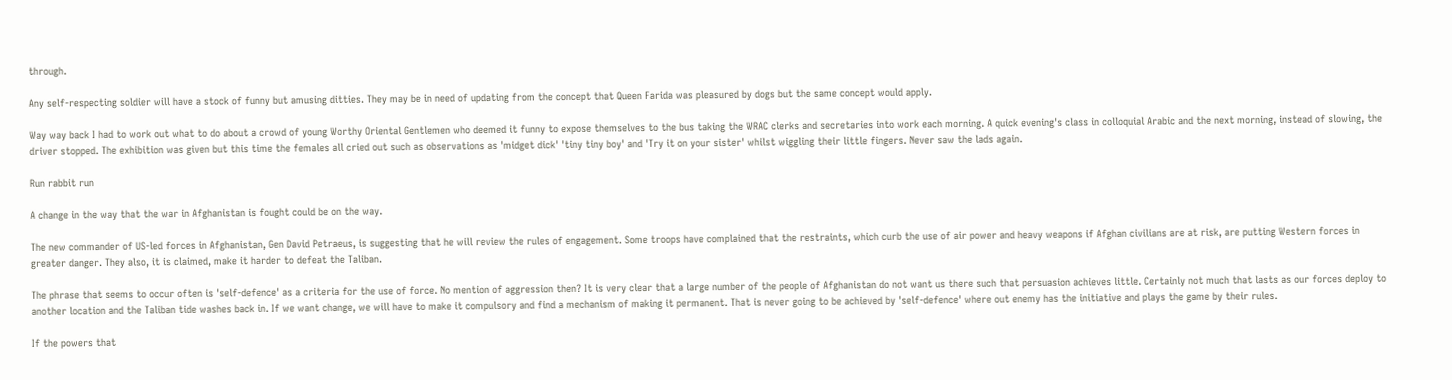through.

Any self-respecting soldier will have a stock of funny but amusing ditties. They may be in need of updating from the concept that Queen Farida was pleasured by dogs but the same concept would apply.

Way way back I had to work out what to do about a crowd of young Worthy Oriental Gentlemen who deemed it funny to expose themselves to the bus taking the WRAC clerks and secretaries into work each morning. A quick evening's class in colloquial Arabic and the next morning, instead of slowing, the driver stopped. The exhibition was given but this time the females all cried out such as observations as 'midget dick' 'tiny tiny boy' and 'Try it on your sister' whilst wiggling their little fingers. Never saw the lads again.

Run rabbit run

A change in the way that the war in Afghanistan is fought could be on the way.

The new commander of US-led forces in Afghanistan, Gen David Petraeus, is suggesting that he will review the rules of engagement. Some troops have complained that the restraints, which curb the use of air power and heavy weapons if Afghan civilians are at risk, are putting Western forces in greater danger. They also, it is claimed, make it harder to defeat the Taliban.

The phrase that seems to occur often is 'self-defence' as a criteria for the use of force. No mention of aggression then? It is very clear that a large number of the people of Afghanistan do not want us there such that persuasion achieves little. Certainly not much that lasts as our forces deploy to another location and the Taliban tide washes back in. If we want change, we will have to make it compulsory and find a mechanism of making it permanent. That is never going to be achieved by 'self-defence' where out enemy has the initiative and plays the game by their rules.

If the powers that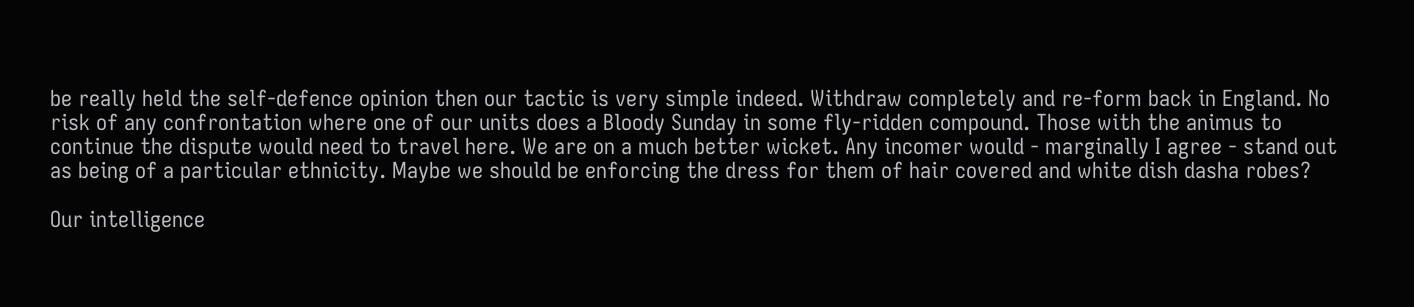be really held the self-defence opinion then our tactic is very simple indeed. Withdraw completely and re-form back in England. No risk of any confrontation where one of our units does a Bloody Sunday in some fly-ridden compound. Those with the animus to continue the dispute would need to travel here. We are on a much better wicket. Any incomer would - marginally I agree - stand out as being of a particular ethnicity. Maybe we should be enforcing the dress for them of hair covered and white dish dasha robes?

Our intelligence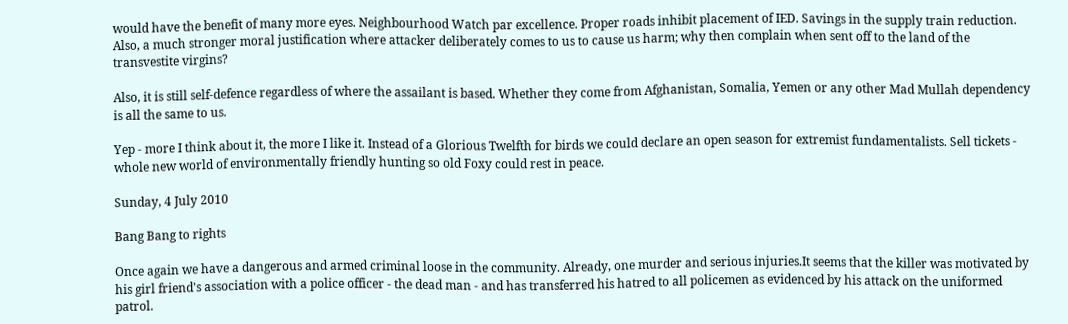would have the benefit of many more eyes. Neighbourhood Watch par excellence. Proper roads inhibit placement of IED. Savings in the supply train reduction. Also, a much stronger moral justification where attacker deliberately comes to us to cause us harm; why then complain when sent off to the land of the transvestite virgins?

Also, it is still self-defence regardless of where the assailant is based. Whether they come from Afghanistan, Somalia, Yemen or any other Mad Mullah dependency is all the same to us.

Yep - more I think about it, the more I like it. Instead of a Glorious Twelfth for birds we could declare an open season for extremist fundamentalists. Sell tickets - whole new world of environmentally friendly hunting so old Foxy could rest in peace.

Sunday, 4 July 2010

Bang Bang to rights

Once again we have a dangerous and armed criminal loose in the community. Already, one murder and serious injuries.It seems that the killer was motivated by his girl friend's association with a police officer - the dead man - and has transferred his hatred to all policemen as evidenced by his attack on the uniformed patrol.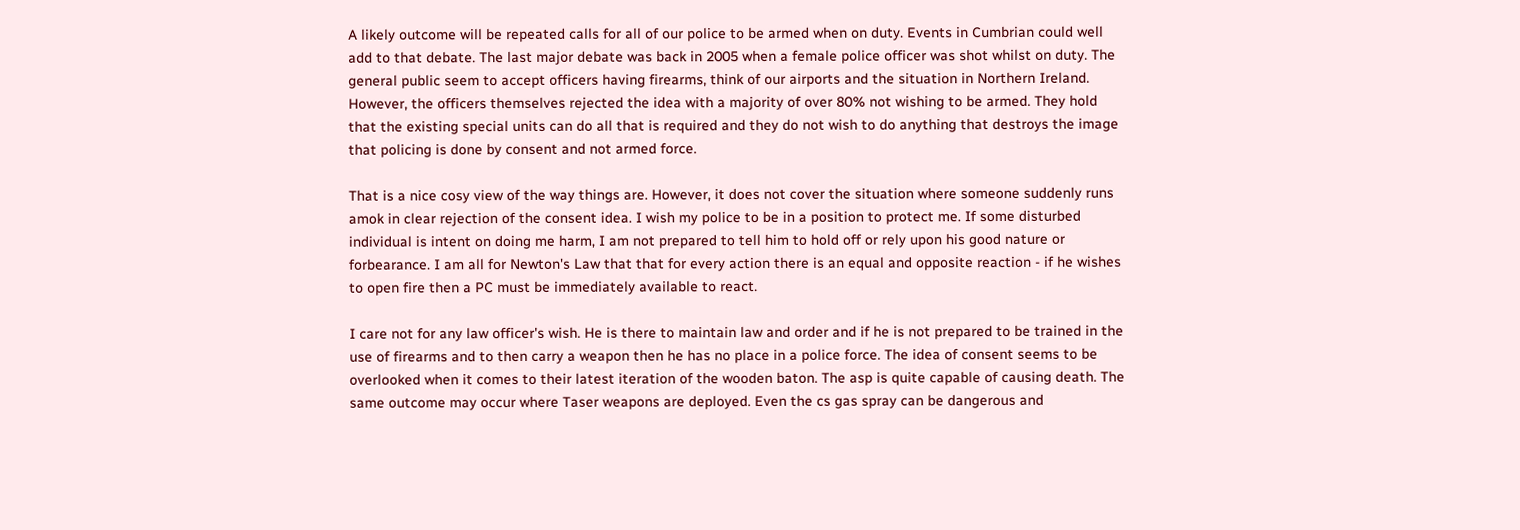A likely outcome will be repeated calls for all of our police to be armed when on duty. Events in Cumbrian could well add to that debate. The last major debate was back in 2005 when a female police officer was shot whilst on duty. The general public seem to accept officers having firearms, think of our airports and the situation in Northern Ireland. However, the officers themselves rejected the idea with a majority of over 80% not wishing to be armed. They hold that the existing special units can do all that is required and they do not wish to do anything that destroys the image that policing is done by consent and not armed force.

That is a nice cosy view of the way things are. However, it does not cover the situation where someone suddenly runs amok in clear rejection of the consent idea. I wish my police to be in a position to protect me. If some disturbed individual is intent on doing me harm, I am not prepared to tell him to hold off or rely upon his good nature or forbearance. I am all for Newton's Law that that for every action there is an equal and opposite reaction - if he wishes to open fire then a PC must be immediately available to react.

I care not for any law officer's wish. He is there to maintain law and order and if he is not prepared to be trained in the use of firearms and to then carry a weapon then he has no place in a police force. The idea of consent seems to be overlooked when it comes to their latest iteration of the wooden baton. The asp is quite capable of causing death. The same outcome may occur where Taser weapons are deployed. Even the cs gas spray can be dangerous and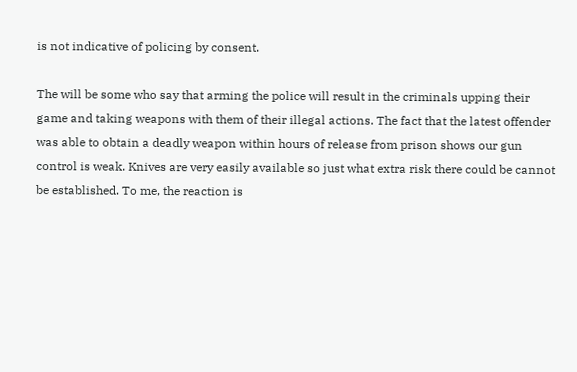is not indicative of policing by consent.

The will be some who say that arming the police will result in the criminals upping their game and taking weapons with them of their illegal actions. The fact that the latest offender was able to obtain a deadly weapon within hours of release from prison shows our gun control is weak. Knives are very easily available so just what extra risk there could be cannot be established. To me, the reaction is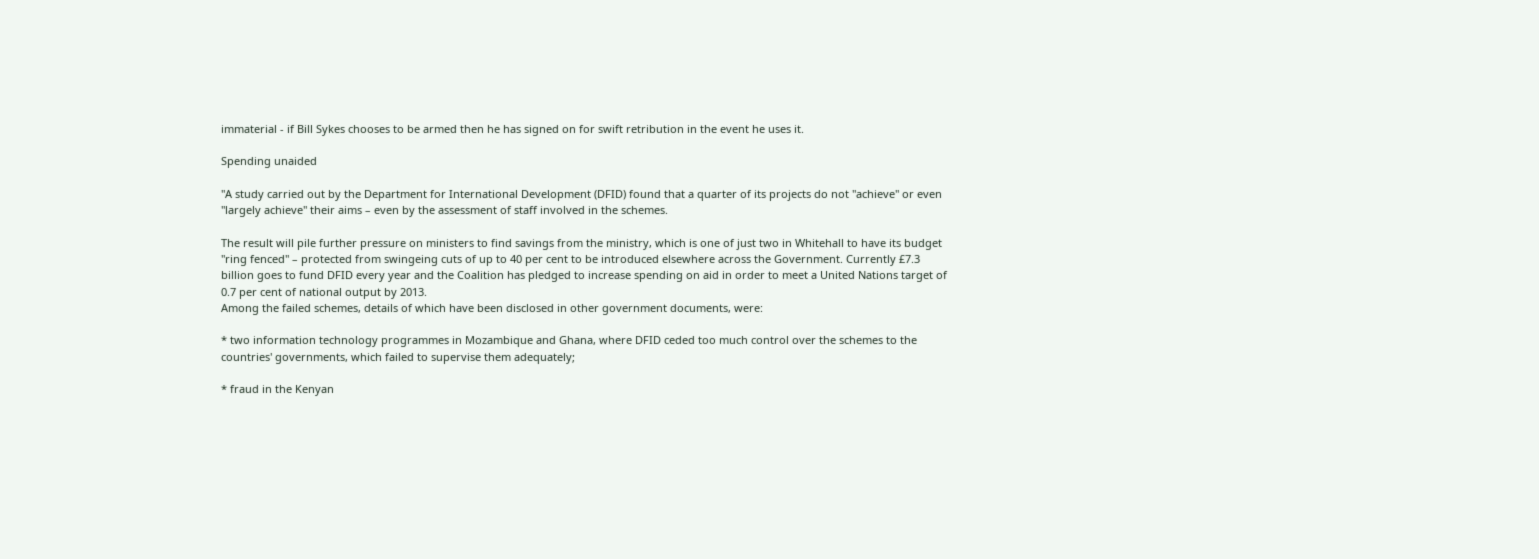immaterial - if Bill Sykes chooses to be armed then he has signed on for swift retribution in the event he uses it.

Spending unaided

"A study carried out by the Department for International Development (DFID) found that a quarter of its projects do not "achieve" or even "largely achieve" their aims – even by the assessment of staff involved in the schemes.

The result will pile further pressure on ministers to find savings from the ministry, which is one of just two in Whitehall to have its budget "ring fenced" – protected from swingeing cuts of up to 40 per cent to be introduced elsewhere across the Government. Currently £7.3 billion goes to fund DFID every year and the Coalition has pledged to increase spending on aid in order to meet a United Nations target of 0.7 per cent of national output by 2013.
Among the failed schemes, details of which have been disclosed in other government documents, were:

* two information technology programmes in Mozambique and Ghana, where DFID ceded too much control over the schemes to the countries' governments, which failed to supervise them adequately;

* fraud in the Kenyan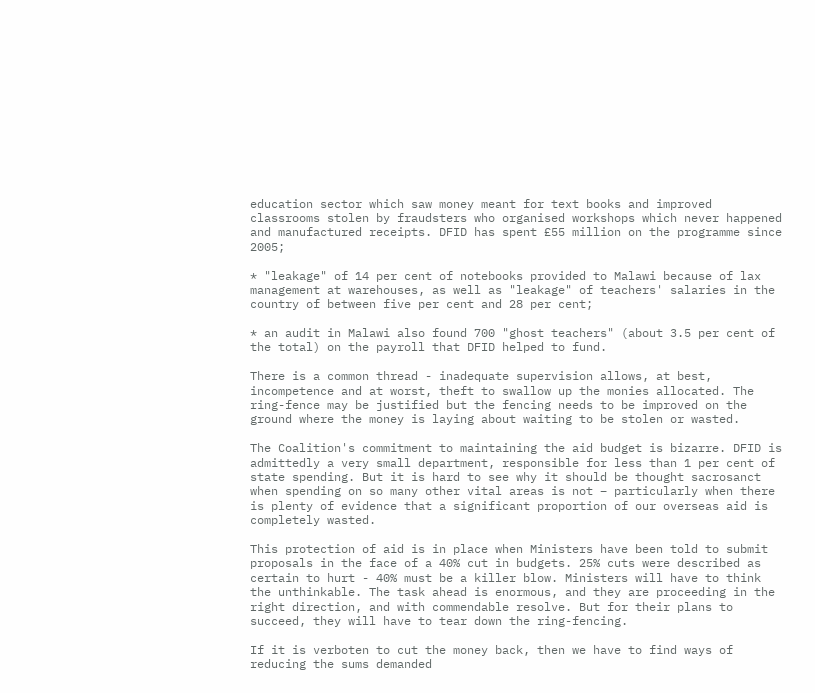education sector which saw money meant for text books and improved classrooms stolen by fraudsters who organised workshops which never happened and manufactured receipts. DFID has spent £55 million on the programme since 2005;

* "leakage" of 14 per cent of notebooks provided to Malawi because of lax management at warehouses, as well as "leakage" of teachers' salaries in the country of between five per cent and 28 per cent;

* an audit in Malawi also found 700 "ghost teachers" (about 3.5 per cent of the total) on the payroll that DFID helped to fund.

There is a common thread - inadequate supervision allows, at best, incompetence and at worst, theft to swallow up the monies allocated. The ring-fence may be justified but the fencing needs to be improved on the ground where the money is laying about waiting to be stolen or wasted.

The Coalition's commitment to maintaining the aid budget is bizarre. DFID is admittedly a very small department, responsible for less than 1 per cent of state spending. But it is hard to see why it should be thought sacrosanct when spending on so many other vital areas is not – particularly when there is plenty of evidence that a significant proportion of our overseas aid is completely wasted.

This protection of aid is in place when Ministers have been told to submit proposals in the face of a 40% cut in budgets. 25% cuts were described as certain to hurt - 40% must be a killer blow. Ministers will have to think the unthinkable. The task ahead is enormous, and they are proceeding in the right direction, and with commendable resolve. But for their plans to succeed, they will have to tear down the ring-fencing.

If it is verboten to cut the money back, then we have to find ways of reducing the sums demanded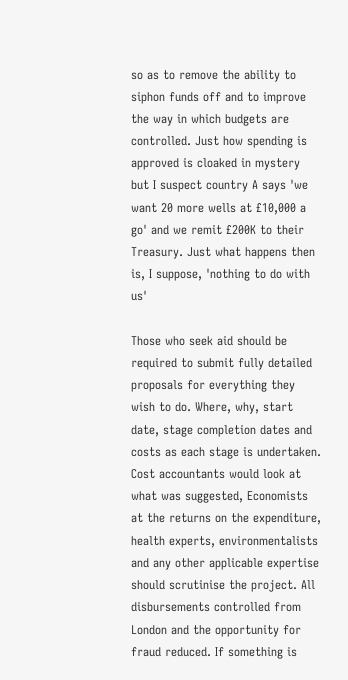so as to remove the ability to siphon funds off and to improve the way in which budgets are controlled. Just how spending is approved is cloaked in mystery but I suspect country A says 'we want 20 more wells at £10,000 a go' and we remit £200K to their Treasury. Just what happens then is, I suppose, 'nothing to do with us'

Those who seek aid should be required to submit fully detailed proposals for everything they wish to do. Where, why, start date, stage completion dates and costs as each stage is undertaken. Cost accountants would look at what was suggested, Economists at the returns on the expenditure, health experts, environmentalists and any other applicable expertise should scrutinise the project. All disbursements controlled from London and the opportunity for fraud reduced. If something is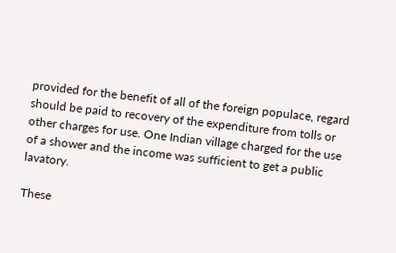provided for the benefit of all of the foreign populace, regard should be paid to recovery of the expenditure from tolls or other charges for use. One Indian village charged for the use of a shower and the income was sufficient to get a public lavatory.

These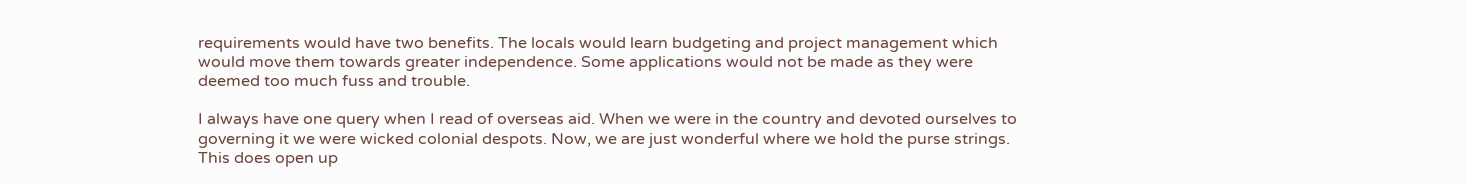requirements would have two benefits. The locals would learn budgeting and project management which would move them towards greater independence. Some applications would not be made as they were deemed too much fuss and trouble.

I always have one query when I read of overseas aid. When we were in the country and devoted ourselves to governing it we were wicked colonial despots. Now, we are just wonderful where we hold the purse strings. This does open up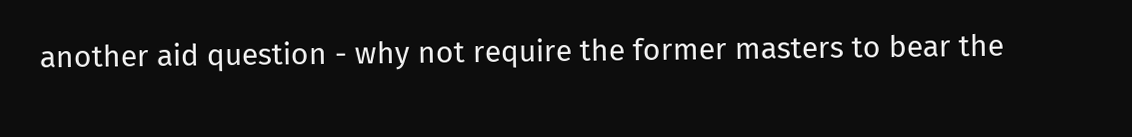another aid question - why not require the former masters to bear the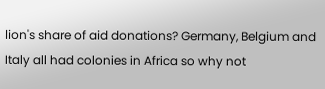lion's share of aid donations? Germany, Belgium and Italy all had colonies in Africa so why not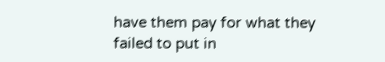have them pay for what they failed to put in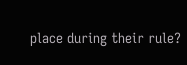place during their rule?